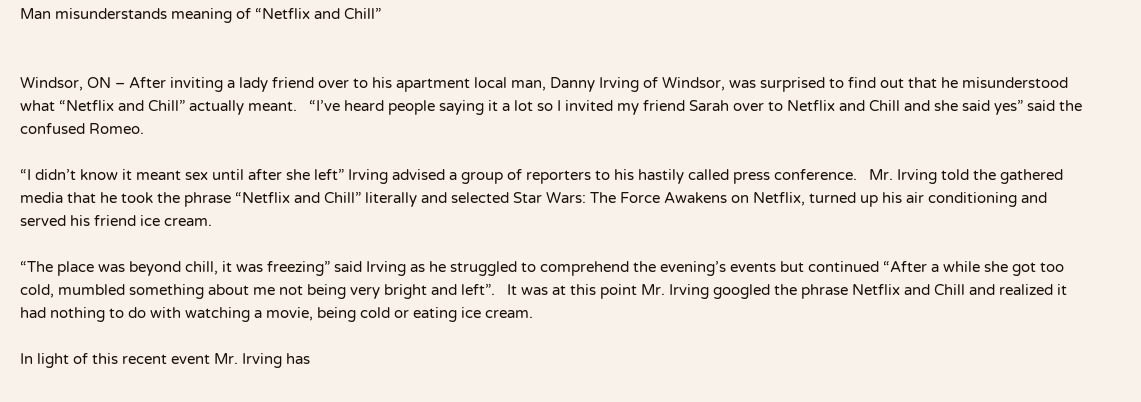Man misunderstands meaning of “Netflix and Chill”


Windsor, ON – After inviting a lady friend over to his apartment local man, Danny Irving of Windsor, was surprised to find out that he misunderstood what “Netflix and Chill” actually meant.   “I’ve heard people saying it a lot so I invited my friend Sarah over to Netflix and Chill and she said yes” said the confused Romeo.

“I didn’t know it meant sex until after she left” Irving advised a group of reporters to his hastily called press conference.   Mr. Irving told the gathered media that he took the phrase “Netflix and Chill” literally and selected Star Wars: The Force Awakens on Netflix, turned up his air conditioning and served his friend ice cream.

“The place was beyond chill, it was freezing” said Irving as he struggled to comprehend the evening’s events but continued “After a while she got too cold, mumbled something about me not being very bright and left”.   It was at this point Mr. Irving googled the phrase Netflix and Chill and realized it had nothing to do with watching a movie, being cold or eating ice cream.

In light of this recent event Mr. Irving has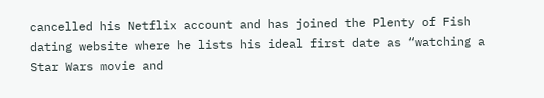cancelled his Netflix account and has joined the Plenty of Fish dating website where he lists his ideal first date as “watching a Star Wars movie and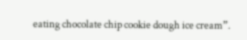eating chocolate chip cookie dough ice cream”.